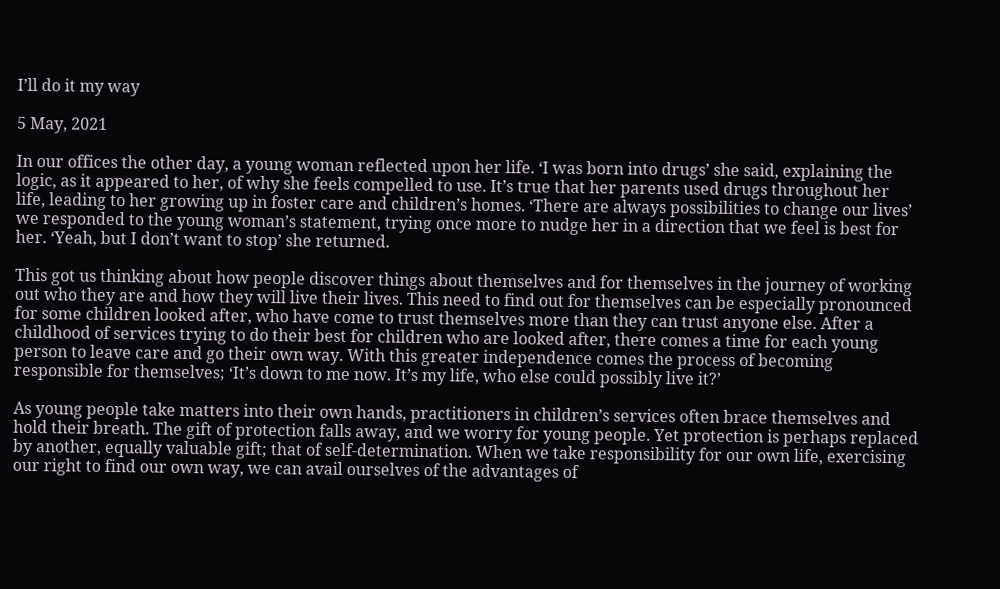I’ll do it my way

5 May, 2021

In our offices the other day, a young woman reflected upon her life. ‘I was born into drugs’ she said, explaining the logic, as it appeared to her, of why she feels compelled to use. It’s true that her parents used drugs throughout her life, leading to her growing up in foster care and children’s homes. ‘There are always possibilities to change our lives’ we responded to the young woman’s statement, trying once more to nudge her in a direction that we feel is best for her. ‘Yeah, but I don’t want to stop’ she returned.

This got us thinking about how people discover things about themselves and for themselves in the journey of working out who they are and how they will live their lives. This need to find out for themselves can be especially pronounced for some children looked after, who have come to trust themselves more than they can trust anyone else. After a childhood of services trying to do their best for children who are looked after, there comes a time for each young person to leave care and go their own way. With this greater independence comes the process of becoming responsible for themselves; ‘It’s down to me now. It’s my life, who else could possibly live it?’

As young people take matters into their own hands, practitioners in children’s services often brace themselves and hold their breath. The gift of protection falls away, and we worry for young people. Yet protection is perhaps replaced by another, equally valuable gift; that of self-determination. When we take responsibility for our own life, exercising our right to find our own way, we can avail ourselves of the advantages of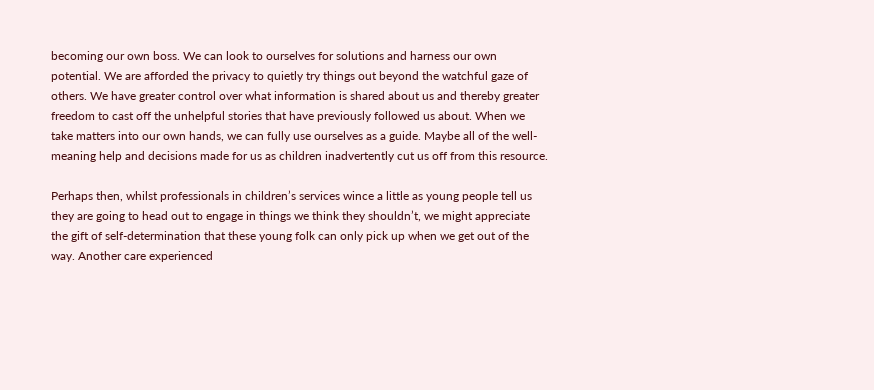becoming our own boss. We can look to ourselves for solutions and harness our own potential. We are afforded the privacy to quietly try things out beyond the watchful gaze of others. We have greater control over what information is shared about us and thereby greater freedom to cast off the unhelpful stories that have previously followed us about. When we take matters into our own hands, we can fully use ourselves as a guide. Maybe all of the well-meaning help and decisions made for us as children inadvertently cut us off from this resource.

Perhaps then, whilst professionals in children’s services wince a little as young people tell us they are going to head out to engage in things we think they shouldn’t, we might appreciate the gift of self-determination that these young folk can only pick up when we get out of the way. Another care experienced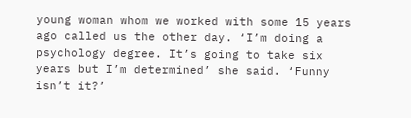young woman whom we worked with some 15 years ago called us the other day. ‘I’m doing a psychology degree. It’s going to take six years but I’m determined’ she said. ‘Funny isn’t it?’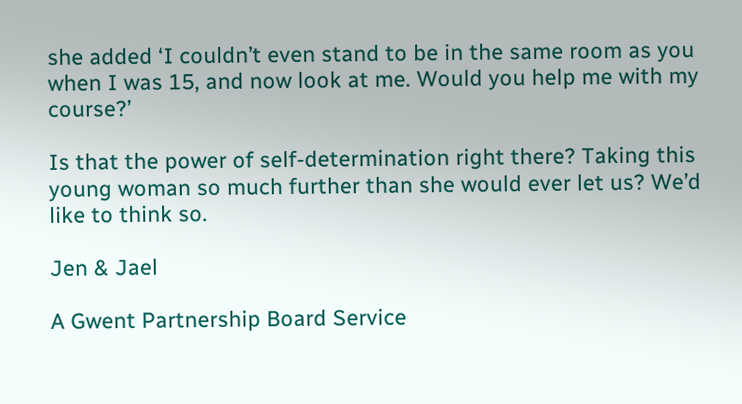she added ‘I couldn’t even stand to be in the same room as you when I was 15, and now look at me. Would you help me with my course?’

Is that the power of self-determination right there? Taking this young woman so much further than she would ever let us? We’d like to think so.

Jen & Jael

A Gwent Partnership Board Service